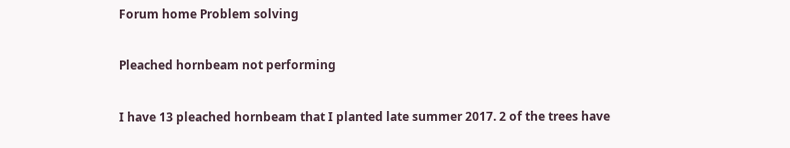Forum home Problem solving

Pleached hornbeam not performing

I have 13 pleached hornbeam that I planted late summer 2017. 2 of the trees have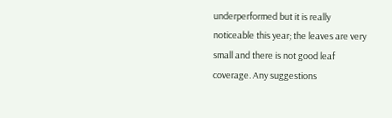underperformed but it is really noticeable this year; the leaves are very small and there is not good leaf coverage. Any suggestions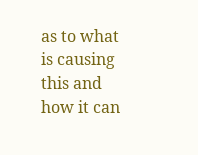as to what is causing this and how it can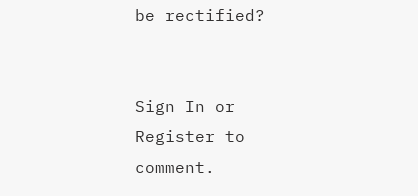be rectified?


Sign In or Register to comment.